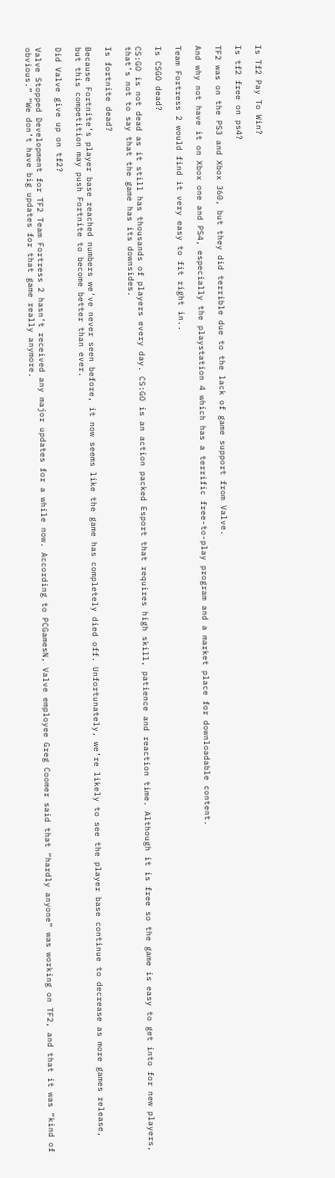Is Tf2 Pay To Win?

Is tf2 free on ps4?

TF2 was on the PS3 and Xbox 360, but they did terrible due to the lack of game support from Valve.

And why not have it on Xbox one and PS4, especially the playstation 4 which has a terrific free-to-play program and a market place for downloadable content.

Team Fortress 2 would find it very easy to fit right in..

Is CSGO dead?

CS:GO is not dead as it still has thousands of players every day. CS:GO is an action packed Esport that requires high skill, patience and reaction time. Although it is free so the game is easy to get into for new players, that’s not to say that the game has its downsides.

Is fortnite dead?

Because Fortnite’s player base reached numbers we’ve never seen before, it now seems like the game has completely died off. Unfortunately, we’re likely to see the player base continue to decrease as more games release, but this competition may push Fortnite to become better than ever.

Did Valve give up on tf2?

Valve Stopped Development for TF2 Team Fortress 2 hasn’t received any major updates for a while now. According to PCGamesN, Valve employee Greg Coomer said that “hardly anyone” was working on TF2, and that it was “kind of obvious.” “We don’t have big updates for that game really anymore.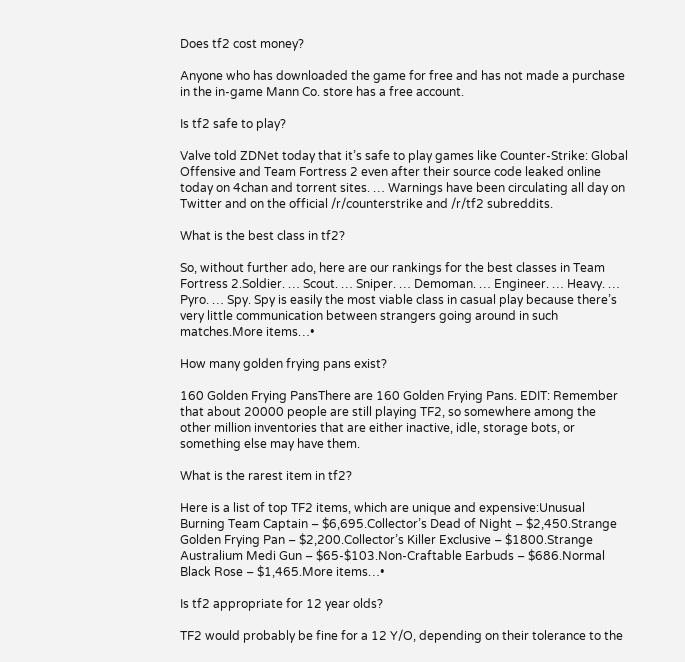Does tf2 cost money?

Anyone who has downloaded the game for free and has not made a purchase in the in-game Mann Co. store has a free account.

Is tf2 safe to play?

Valve told ZDNet today that it’s safe to play games like Counter-Strike: Global Offensive and Team Fortress 2 even after their source code leaked online today on 4chan and torrent sites. … Warnings have been circulating all day on Twitter and on the official /r/counterstrike and /r/tf2 subreddits.

What is the best class in tf2?

So, without further ado, here are our rankings for the best classes in Team Fortress 2.Soldier. … Scout. … Sniper. … Demoman. … Engineer. … Heavy. … Pyro. … Spy. Spy is easily the most viable class in casual play because there’s very little communication between strangers going around in such matches.More items…•

How many golden frying pans exist?

160 Golden Frying PansThere are 160 Golden Frying Pans. EDIT: Remember that about 20000 people are still playing TF2, so somewhere among the other million inventories that are either inactive, idle, storage bots, or something else may have them.

What is the rarest item in tf2?

Here is a list of top TF2 items, which are unique and expensive:Unusual Burning Team Captain – $6,695.Collector’s Dead of Night – $2,450.Strange Golden Frying Pan – $2,200.Collector’s Killer Exclusive – $1800.Strange Australium Medi Gun – $65-$103.Non-Craftable Earbuds – $686.Normal Black Rose – $1,465.More items…•

Is tf2 appropriate for 12 year olds?

TF2 would probably be fine for a 12 Y/O, depending on their tolerance to the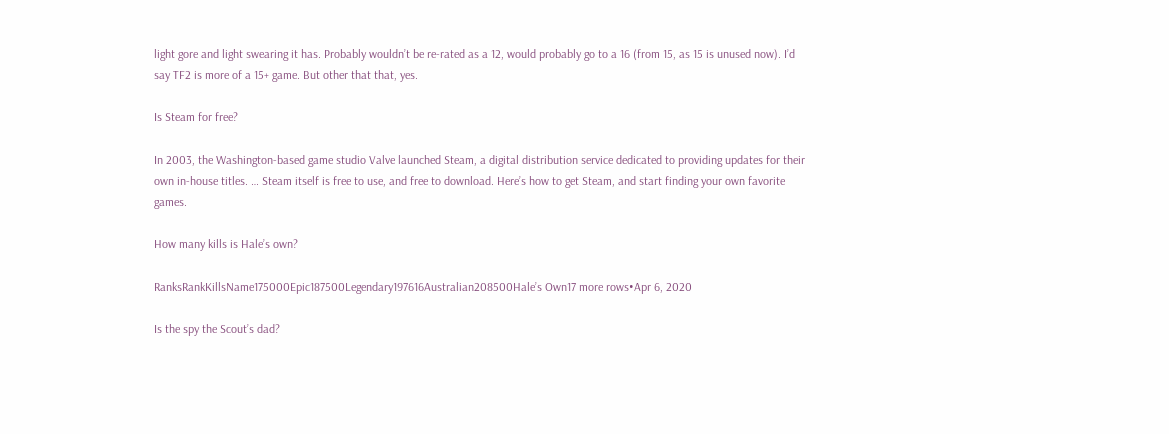light gore and light swearing it has. Probably wouldn’t be re-rated as a 12, would probably go to a 16 (from 15, as 15 is unused now). I’d say TF2 is more of a 15+ game. But other that that, yes.

Is Steam for free?

In 2003, the Washington-based game studio Valve launched Steam, a digital distribution service dedicated to providing updates for their own in-house titles. … Steam itself is free to use, and free to download. Here’s how to get Steam, and start finding your own favorite games.

How many kills is Hale’s own?

RanksRankKillsName175000Epic187500Legendary197616Australian208500Hale’s Own17 more rows•Apr 6, 2020

Is the spy the Scout’s dad?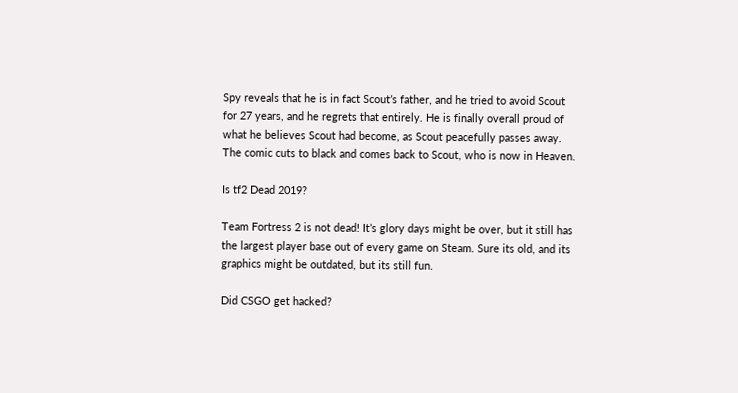Spy reveals that he is in fact Scout’s father, and he tried to avoid Scout for 27 years, and he regrets that entirely. He is finally overall proud of what he believes Scout had become, as Scout peacefully passes away. The comic cuts to black and comes back to Scout, who is now in Heaven.

Is tf2 Dead 2019?

Team Fortress 2 is not dead! It’s glory days might be over, but it still has the largest player base out of every game on Steam. Sure its old, and its graphics might be outdated, but its still fun.

Did CSGO get hacked?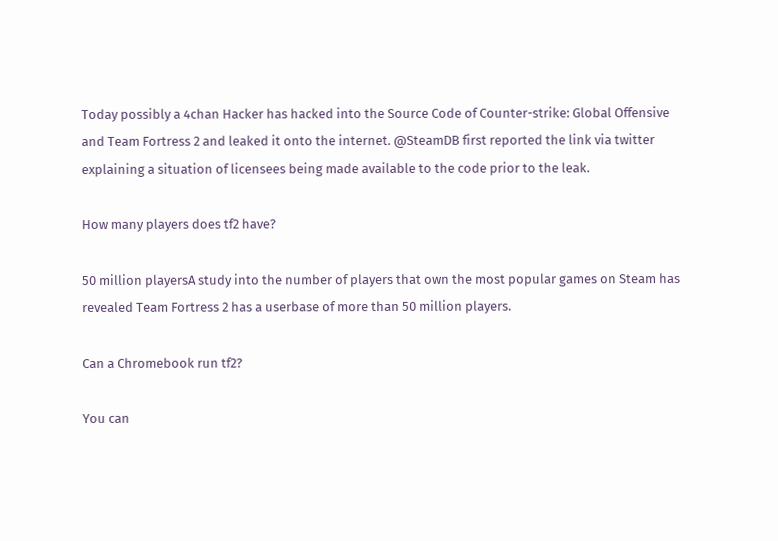Today possibly a 4chan Hacker has hacked into the Source Code of Counter-strike: Global Offensive and Team Fortress 2 and leaked it onto the internet. @SteamDB first reported the link via twitter explaining a situation of licensees being made available to the code prior to the leak.

How many players does tf2 have?

50 million playersA study into the number of players that own the most popular games on Steam has revealed Team Fortress 2 has a userbase of more than 50 million players.

Can a Chromebook run tf2?

You can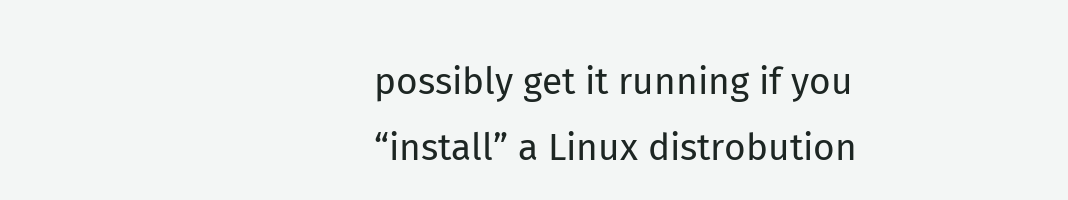possibly get it running if you “install” a Linux distrobution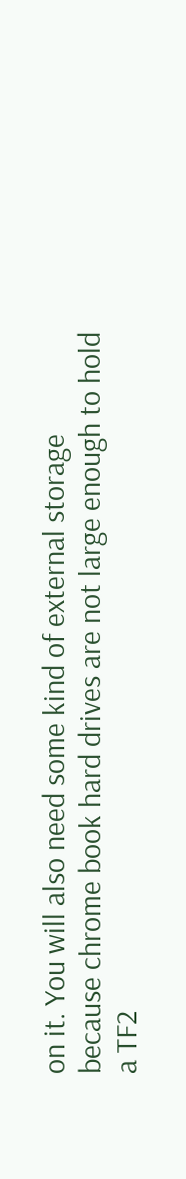on it. You will also need some kind of external storage because chrome book hard drives are not large enough to hold a TF2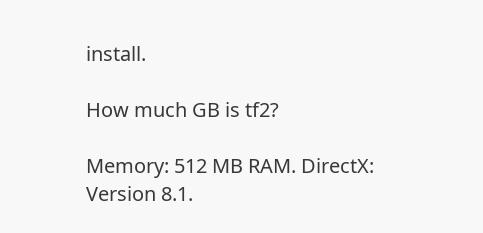install.

How much GB is tf2?

Memory: 512 MB RAM. DirectX: Version 8.1.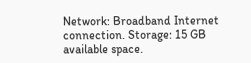Network: Broadband Internet connection. Storage: 15 GB available space.